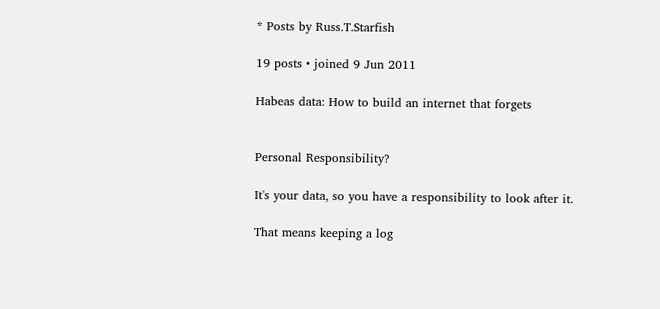* Posts by Russ.T.Starfish

19 posts • joined 9 Jun 2011

Habeas data: How to build an internet that forgets


Personal Responsibility?

It's your data, so you have a responsibility to look after it.

That means keeping a log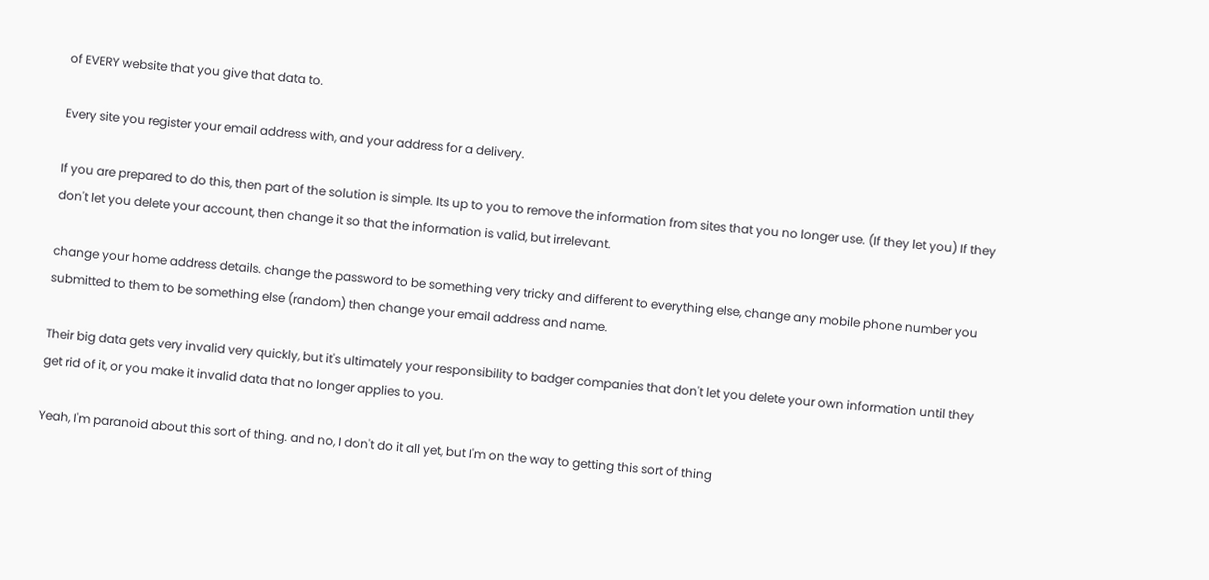of EVERY website that you give that data to.

Every site you register your email address with, and your address for a delivery.

If you are prepared to do this, then part of the solution is simple. Its up to you to remove the information from sites that you no longer use. (If they let you) If they don't let you delete your account, then change it so that the information is valid, but irrelevant.

change your home address details. change the password to be something very tricky and different to everything else, change any mobile phone number you submitted to them to be something else (random) then change your email address and name.

Their big data gets very invalid very quickly, but it's ultimately your responsibility to badger companies that don't let you delete your own information until they get rid of it, or you make it invalid data that no longer applies to you.

Yeah, I'm paranoid about this sort of thing. and no, I don't do it all yet, but I'm on the way to getting this sort of thing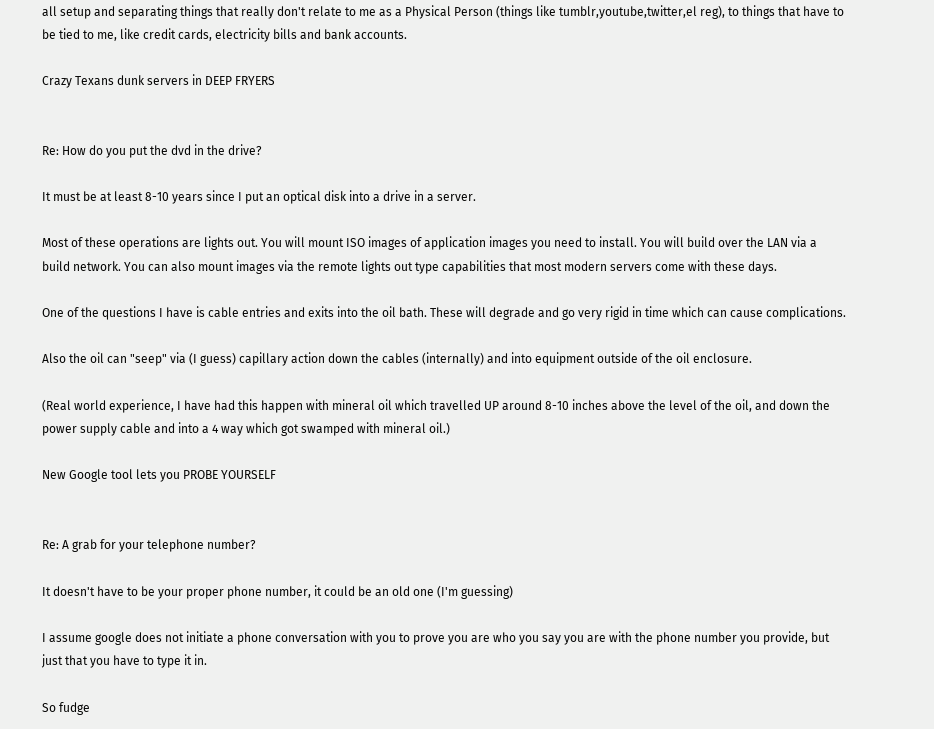all setup and separating things that really don't relate to me as a Physical Person (things like tumblr,youtube,twitter,el reg), to things that have to be tied to me, like credit cards, electricity bills and bank accounts.

Crazy Texans dunk servers in DEEP FRYERS


Re: How do you put the dvd in the drive?

It must be at least 8-10 years since I put an optical disk into a drive in a server.

Most of these operations are lights out. You will mount ISO images of application images you need to install. You will build over the LAN via a build network. You can also mount images via the remote lights out type capabilities that most modern servers come with these days.

One of the questions I have is cable entries and exits into the oil bath. These will degrade and go very rigid in time which can cause complications.

Also the oil can "seep" via (I guess) capillary action down the cables (internally) and into equipment outside of the oil enclosure.

(Real world experience, I have had this happen with mineral oil which travelled UP around 8-10 inches above the level of the oil, and down the power supply cable and into a 4 way which got swamped with mineral oil.)

New Google tool lets you PROBE YOURSELF


Re: A grab for your telephone number?

It doesn't have to be your proper phone number, it could be an old one (I'm guessing)

I assume google does not initiate a phone conversation with you to prove you are who you say you are with the phone number you provide, but just that you have to type it in.

So fudge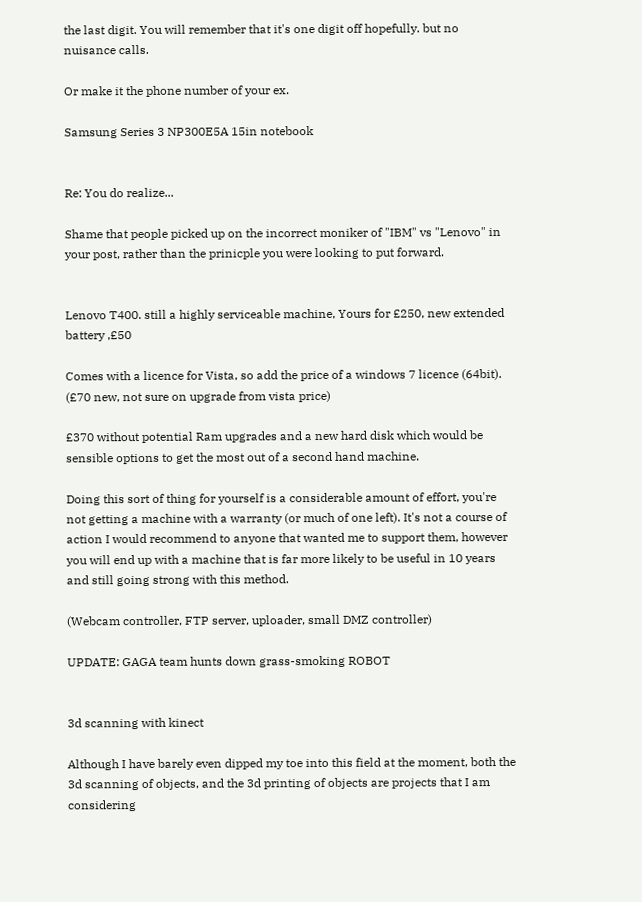the last digit. You will remember that it's one digit off hopefully. but no nuisance calls.

Or make it the phone number of your ex.

Samsung Series 3 NP300E5A 15in notebook


Re: You do realize...

Shame that people picked up on the incorrect moniker of "IBM" vs "Lenovo" in your post, rather than the prinicple you were looking to put forward.


Lenovo T400. still a highly serviceable machine, Yours for £250, new extended battery ,£50

Comes with a licence for Vista, so add the price of a windows 7 licence (64bit). (£70 new, not sure on upgrade from vista price)

£370 without potential Ram upgrades and a new hard disk which would be sensible options to get the most out of a second hand machine.

Doing this sort of thing for yourself is a considerable amount of effort, you're not getting a machine with a warranty (or much of one left). It's not a course of action I would recommend to anyone that wanted me to support them, however you will end up with a machine that is far more likely to be useful in 10 years and still going strong with this method.

(Webcam controller, FTP server, uploader, small DMZ controller)

UPDATE: GAGA team hunts down grass-smoking ROBOT


3d scanning with kinect

Although I have barely even dipped my toe into this field at the moment, both the 3d scanning of objects, and the 3d printing of objects are projects that I am considering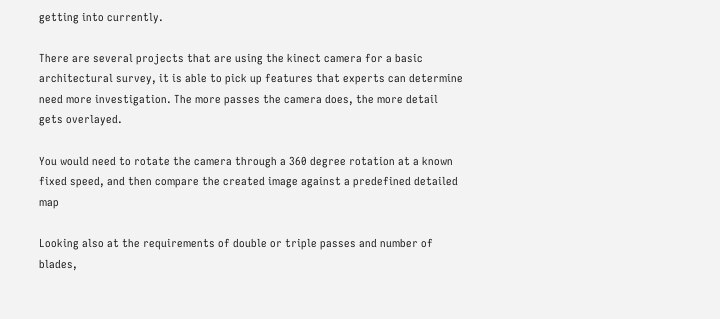getting into currently.

There are several projects that are using the kinect camera for a basic architectural survey, it is able to pick up features that experts can determine need more investigation. The more passes the camera does, the more detail gets overlayed.

You would need to rotate the camera through a 360 degree rotation at a known fixed speed, and then compare the created image against a predefined detailed map

Looking also at the requirements of double or triple passes and number of blades,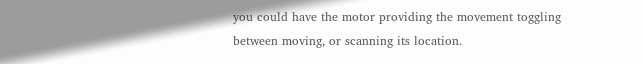you could have the motor providing the movement toggling between moving, or scanning its location.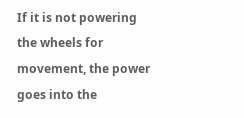If it is not powering the wheels for movement, the power goes into the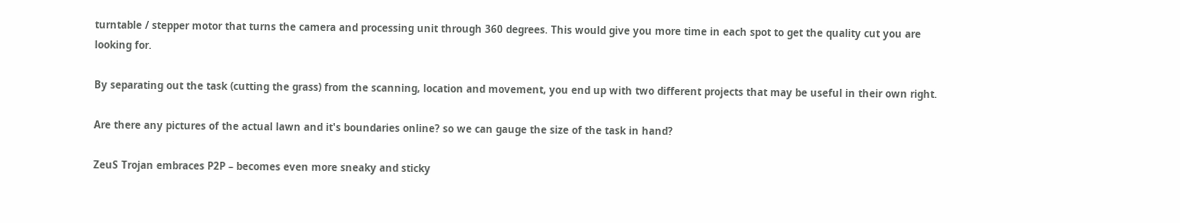turntable / stepper motor that turns the camera and processing unit through 360 degrees. This would give you more time in each spot to get the quality cut you are looking for.

By separating out the task (cutting the grass) from the scanning, location and movement, you end up with two different projects that may be useful in their own right.

Are there any pictures of the actual lawn and it's boundaries online? so we can gauge the size of the task in hand?

ZeuS Trojan embraces P2P – becomes even more sneaky and sticky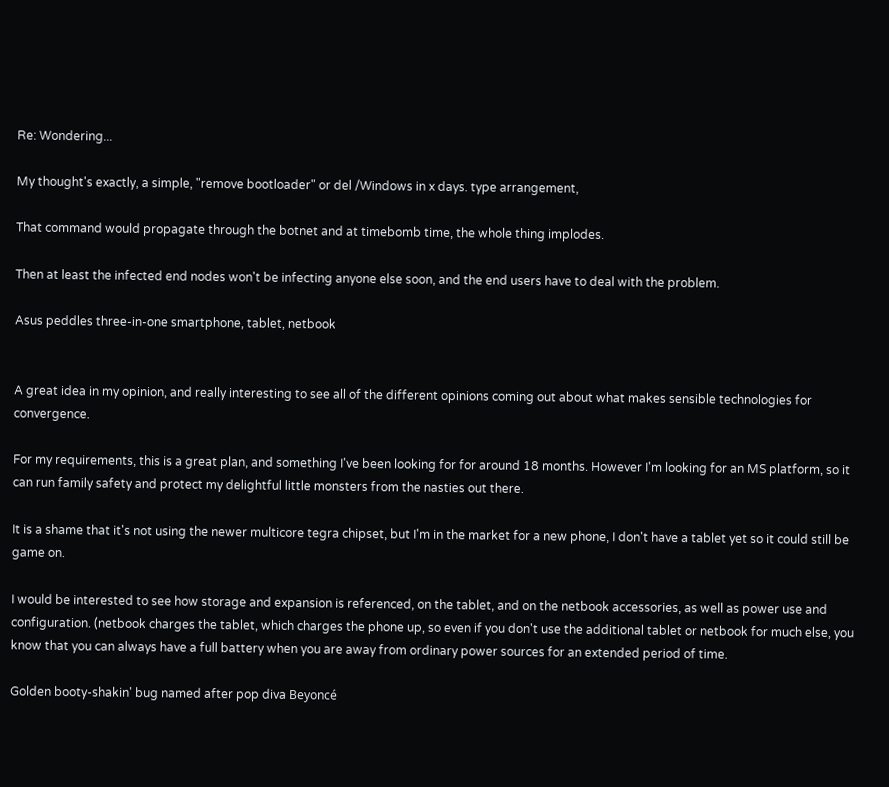Re: Wondering...

My thought's exactly, a simple, "remove bootloader" or del /Windows in x days. type arrangement,

That command would propagate through the botnet and at timebomb time, the whole thing implodes.

Then at least the infected end nodes won't be infecting anyone else soon, and the end users have to deal with the problem.

Asus peddles three-in-one smartphone, tablet, netbook


A great idea in my opinion, and really interesting to see all of the different opinions coming out about what makes sensible technologies for convergence.

For my requirements, this is a great plan, and something I've been looking for for around 18 months. However I'm looking for an MS platform, so it can run family safety and protect my delightful little monsters from the nasties out there.

It is a shame that it's not using the newer multicore tegra chipset, but I'm in the market for a new phone, I don't have a tablet yet so it could still be game on.

I would be interested to see how storage and expansion is referenced, on the tablet, and on the netbook accessories, as well as power use and configuration. (netbook charges the tablet, which charges the phone up, so even if you don't use the additional tablet or netbook for much else, you know that you can always have a full battery when you are away from ordinary power sources for an extended period of time.

Golden booty-shakin' bug named after pop diva Beyoncé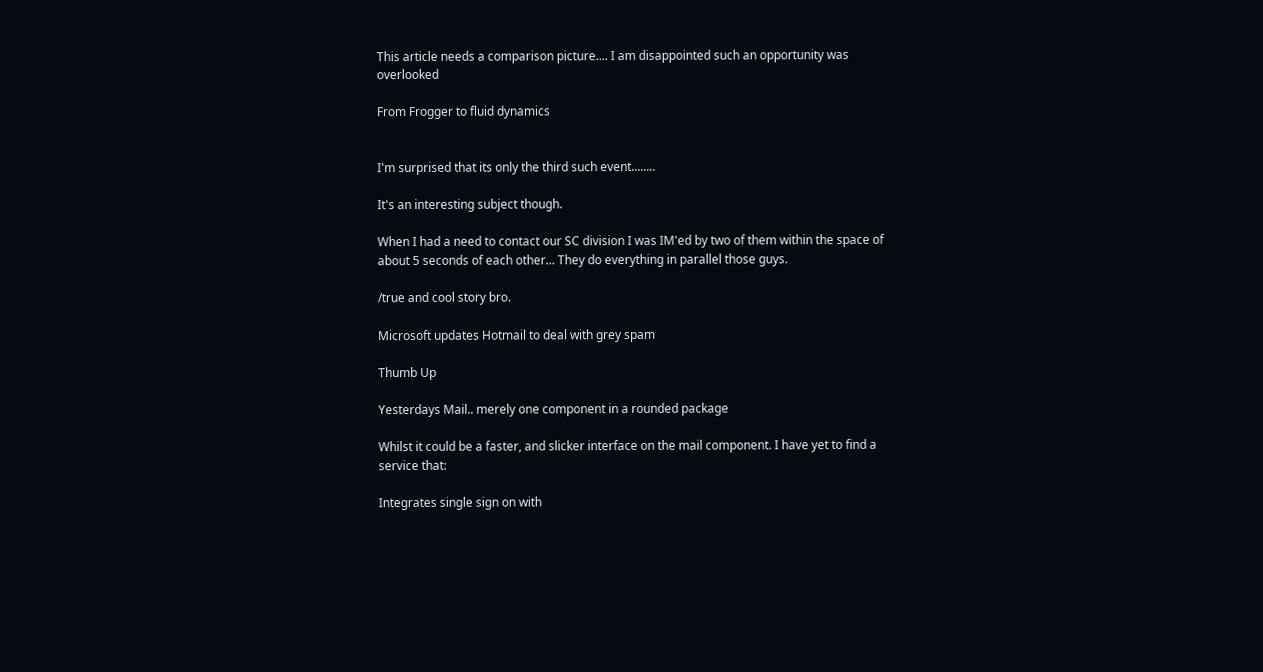This article needs a comparison picture.... I am disappointed such an opportunity was overlooked

From Frogger to fluid dynamics


I'm surprised that its only the third such event........

It's an interesting subject though.

When I had a need to contact our SC division I was IM'ed by two of them within the space of about 5 seconds of each other... They do everything in parallel those guys.

/true and cool story bro.

Microsoft updates Hotmail to deal with grey spam

Thumb Up

Yesterdays Mail.. merely one component in a rounded package

Whilst it could be a faster, and slicker interface on the mail component. I have yet to find a service that:

Integrates single sign on with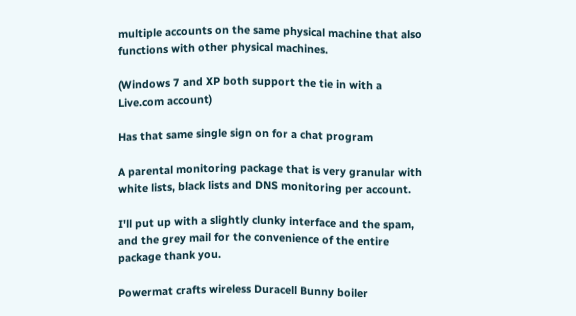multiple accounts on the same physical machine that also functions with other physical machines.

(Windows 7 and XP both support the tie in with a Live.com account)

Has that same single sign on for a chat program

A parental monitoring package that is very granular with white lists, black lists and DNS monitoring per account.

I'll put up with a slightly clunky interface and the spam, and the grey mail for the convenience of the entire package thank you.

Powermat crafts wireless Duracell Bunny boiler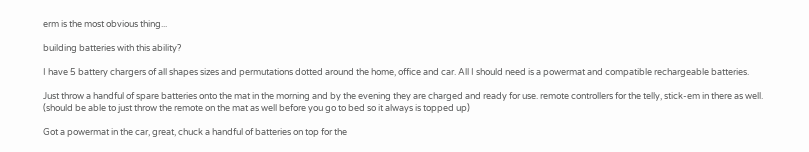erm is the most obvious thing...

building batteries with this ability?

I have 5 battery chargers of all shapes sizes and permutations dotted around the home, office and car. All I should need is a powermat and compatible rechargeable batteries.

Just throw a handful of spare batteries onto the mat in the morning and by the evening they are charged and ready for use. remote controllers for the telly, stick-em in there as well. (should be able to just throw the remote on the mat as well before you go to bed so it always is topped up)

Got a powermat in the car, great, chuck a handful of batteries on top for the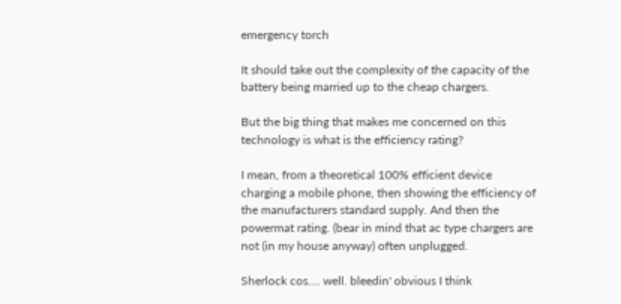emergency torch

It should take out the complexity of the capacity of the battery being married up to the cheap chargers.

But the big thing that makes me concerned on this technology is what is the efficiency rating?

I mean, from a theoretical 100% efficient device charging a mobile phone, then showing the efficiency of the manufacturers standard supply. And then the powermat rating. (bear in mind that ac type chargers are not (in my house anyway) often unplugged.

Sherlock cos.... well. bleedin' obvious I think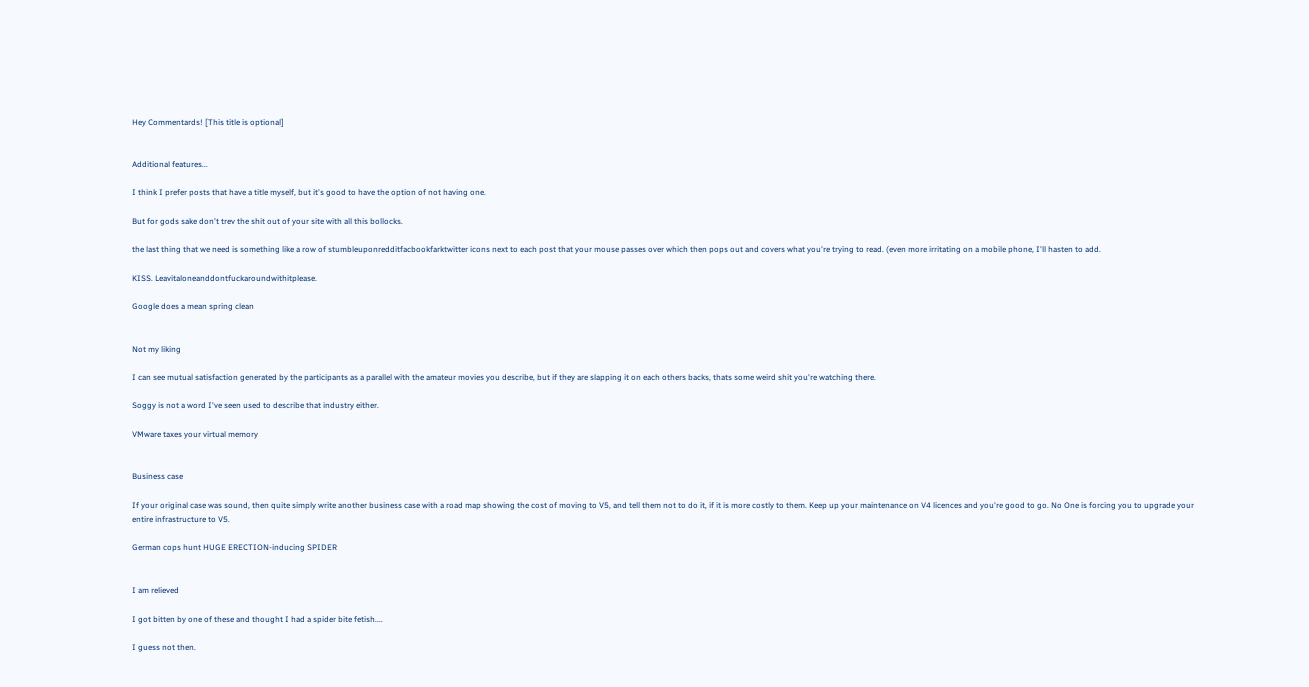Hey Commentards! [This title is optional]


Additional features...

I think I prefer posts that have a title myself, but it's good to have the option of not having one.

But for gods sake don't trev the shit out of your site with all this bollocks.

the last thing that we need is something like a row of stumbleuponredditfacbookfarktwitter icons next to each post that your mouse passes over which then pops out and covers what you're trying to read. (even more irritating on a mobile phone, I'll hasten to add.

KISS. Leavitaloneanddontfuckaroundwithitplease.

Google does a mean spring clean


Not my liking

I can see mutual satisfaction generated by the participants as a parallel with the amateur movies you describe, but if they are slapping it on each others backs, thats some weird shit you're watching there.

Soggy is not a word I've seen used to describe that industry either.

VMware taxes your virtual memory


Business case

If your original case was sound, then quite simply write another business case with a road map showing the cost of moving to V5, and tell them not to do it, if it is more costly to them. Keep up your maintenance on V4 licences and you're good to go. No One is forcing you to upgrade your entire infrastructure to V5.

German cops hunt HUGE ERECTION-inducing SPIDER


I am relieved

I got bitten by one of these and thought I had a spider bite fetish....

I guess not then.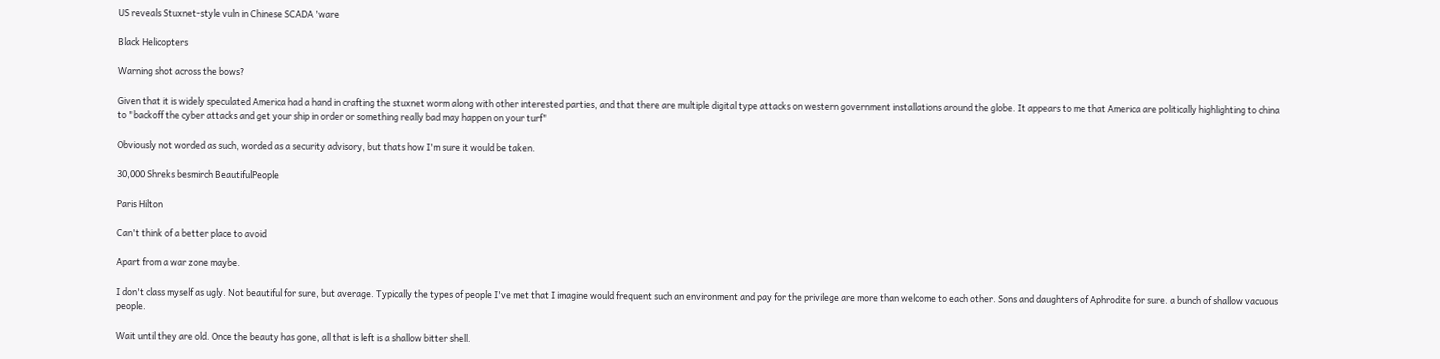US reveals Stuxnet-style vuln in Chinese SCADA 'ware

Black Helicopters

Warning shot across the bows?

Given that it is widely speculated America had a hand in crafting the stuxnet worm along with other interested parties, and that there are multiple digital type attacks on western government installations around the globe. It appears to me that America are politically highlighting to china to "backoff the cyber attacks and get your ship in order or something really bad may happen on your turf"

Obviously not worded as such, worded as a security advisory, but thats how I'm sure it would be taken.

30,000 Shreks besmirch BeautifulPeople

Paris Hilton

Can't think of a better place to avoid

Apart from a war zone maybe.

I don't class myself as ugly. Not beautiful for sure, but average. Typically the types of people I've met that I imagine would frequent such an environment and pay for the privilege are more than welcome to each other. Sons and daughters of Aphrodite for sure. a bunch of shallow vacuous people.

Wait until they are old. Once the beauty has gone, all that is left is a shallow bitter shell.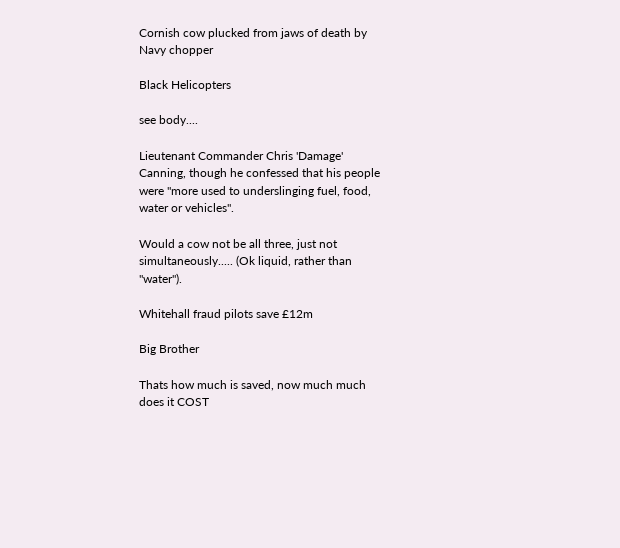Cornish cow plucked from jaws of death by Navy chopper

Black Helicopters

see body....

Lieutenant Commander Chris 'Damage' Canning, though he confessed that his people were "more used to underslinging fuel, food, water or vehicles".

Would a cow not be all three, just not simultaneously..... (Ok liquid, rather than "water").

Whitehall fraud pilots save £12m

Big Brother

Thats how much is saved, now much much does it COST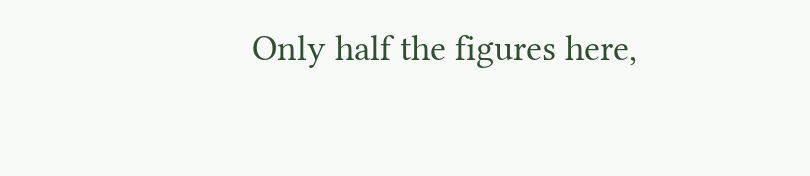Only half the figures here,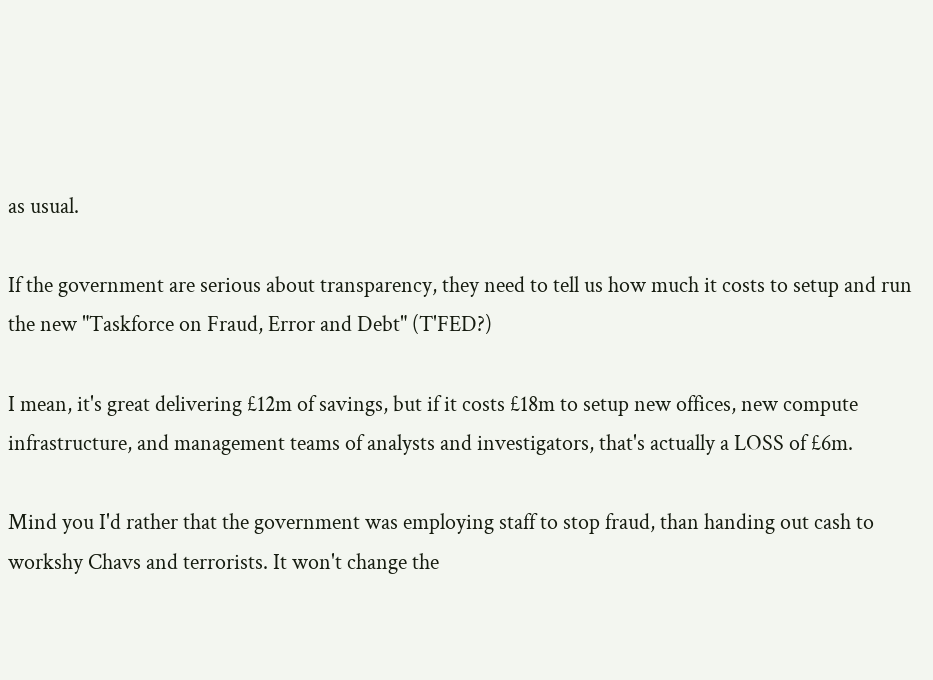as usual.

If the government are serious about transparency, they need to tell us how much it costs to setup and run the new "Taskforce on Fraud, Error and Debt" (T'FED?)

I mean, it's great delivering £12m of savings, but if it costs £18m to setup new offices, new compute infrastructure, and management teams of analysts and investigators, that's actually a LOSS of £6m.

Mind you I'd rather that the government was employing staff to stop fraud, than handing out cash to workshy Chavs and terrorists. It won't change the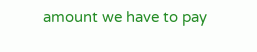amount we have to pay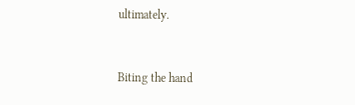ultimately.


Biting the hand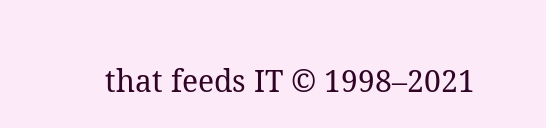that feeds IT © 1998–2021